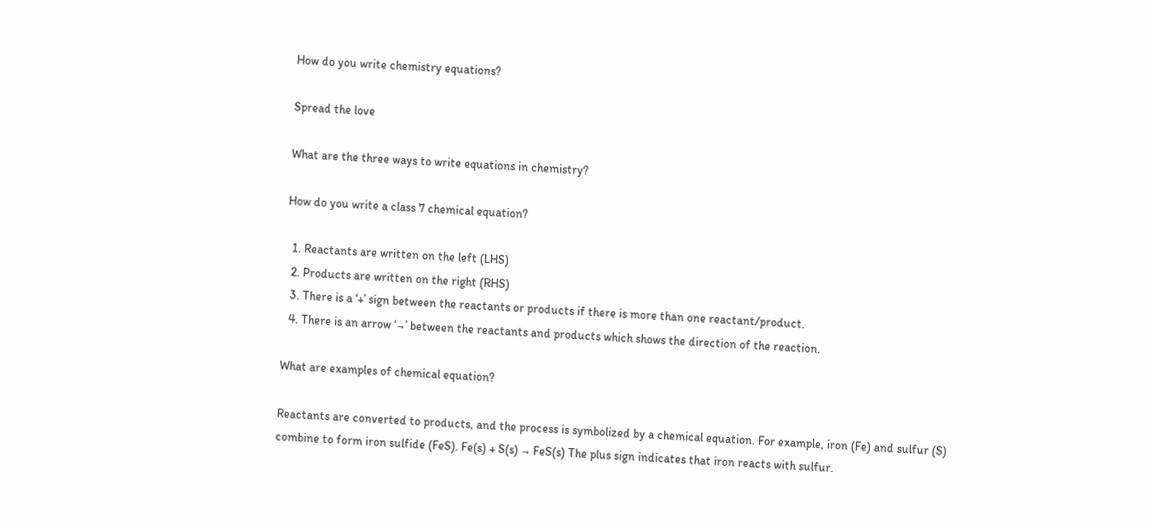How do you write chemistry equations?

Spread the love

What are the three ways to write equations in chemistry?

How do you write a class 7 chemical equation?

  1. Reactants are written on the left (LHS)
  2. Products are written on the right (RHS)
  3. There is a ‘+’ sign between the reactants or products if there is more than one reactant/product.
  4. There is an arrow ‘→’ between the reactants and products which shows the direction of the reaction.

What are examples of chemical equation?

Reactants are converted to products, and the process is symbolized by a chemical equation. For example, iron (Fe) and sulfur (S) combine to form iron sulfide (FeS). Fe(s) + S(s) → FeS(s) The plus sign indicates that iron reacts with sulfur.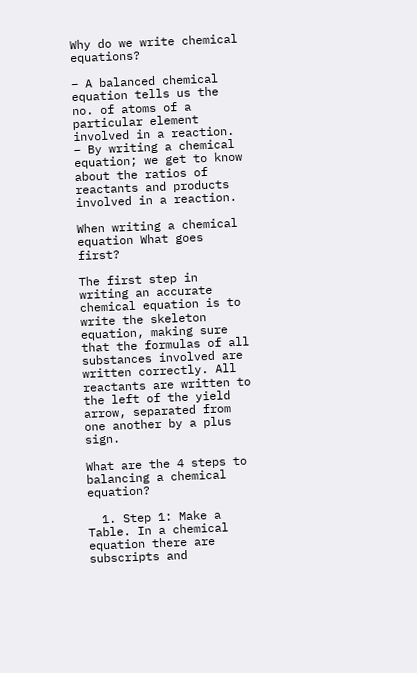Why do we write chemical equations?

– A balanced chemical equation tells us the no. of atoms of a particular element involved in a reaction. – By writing a chemical equation; we get to know about the ratios of reactants and products involved in a reaction.

When writing a chemical equation What goes first?

The first step in writing an accurate chemical equation is to write the skeleton equation, making sure that the formulas of all substances involved are written correctly. All reactants are written to the left of the yield arrow, separated from one another by a plus sign.

What are the 4 steps to balancing a chemical equation?

  1. Step 1: Make a Table. In a chemical equation there are subscripts and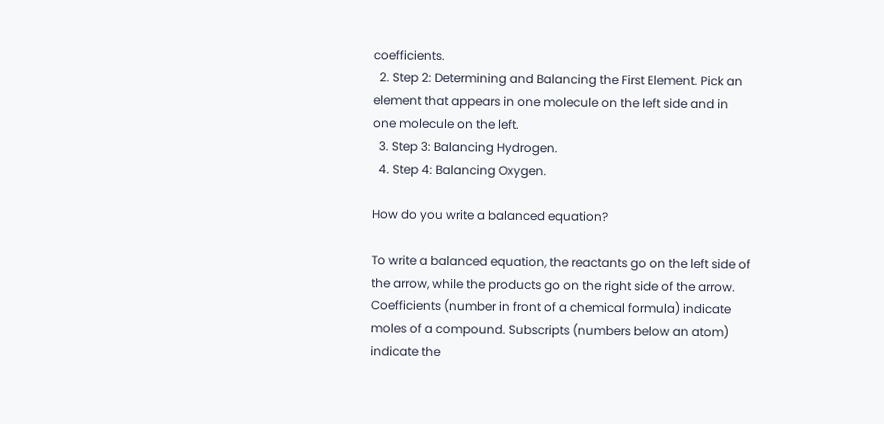coefficients.
  2. Step 2: Determining and Balancing the First Element. Pick an element that appears in one molecule on the left side and in one molecule on the left.
  3. Step 3: Balancing Hydrogen.
  4. Step 4: Balancing Oxygen.

How do you write a balanced equation?

To write a balanced equation, the reactants go on the left side of the arrow, while the products go on the right side of the arrow. Coefficients (number in front of a chemical formula) indicate moles of a compound. Subscripts (numbers below an atom) indicate the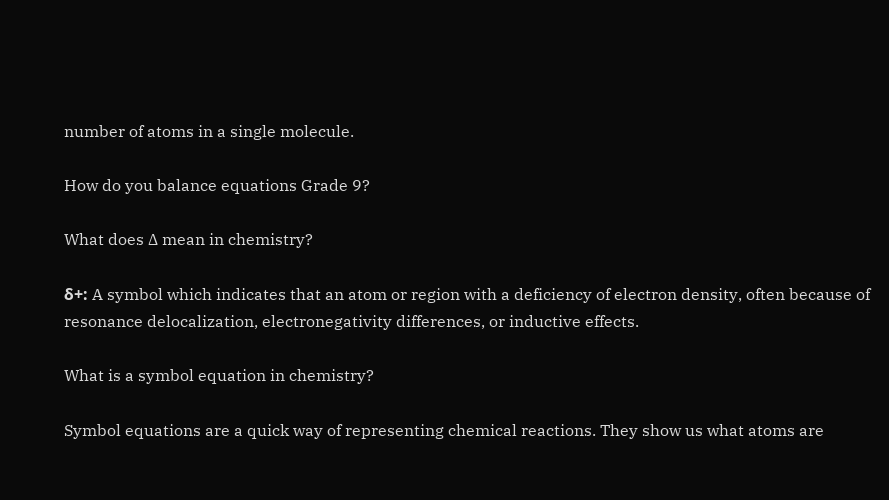number of atoms in a single molecule.

How do you balance equations Grade 9?

What does ∆ mean in chemistry?

δ+: A symbol which indicates that an atom or region with a deficiency of electron density, often because of resonance delocalization, electronegativity differences, or inductive effects.

What is a symbol equation in chemistry?

Symbol equations are a quick way of representing chemical reactions. They show us what atoms are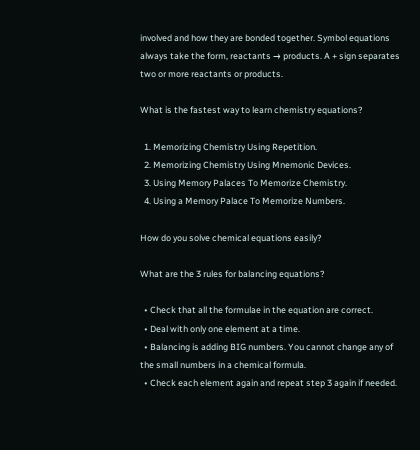involved and how they are bonded together. Symbol equations always take the form, reactants → products. A + sign separates two or more reactants or products.

What is the fastest way to learn chemistry equations?

  1. Memorizing Chemistry Using Repetition.
  2. Memorizing Chemistry Using Mnemonic Devices.
  3. Using Memory Palaces To Memorize Chemistry.
  4. Using a Memory Palace To Memorize Numbers.

How do you solve chemical equations easily?

What are the 3 rules for balancing equations?

  • Check that all the formulae in the equation are correct.
  • Deal with only one element at a time.
  • Balancing is adding BIG numbers. You cannot change any of the small numbers in a chemical formula.
  • Check each element again and repeat step 3 again if needed.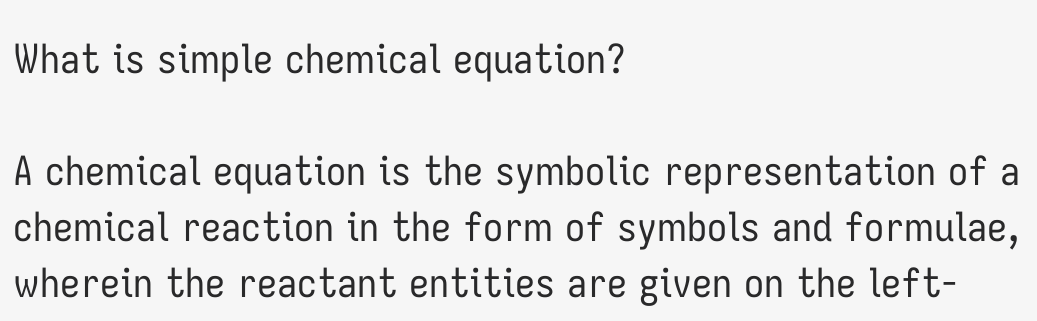What is simple chemical equation?

A chemical equation is the symbolic representation of a chemical reaction in the form of symbols and formulae, wherein the reactant entities are given on the left-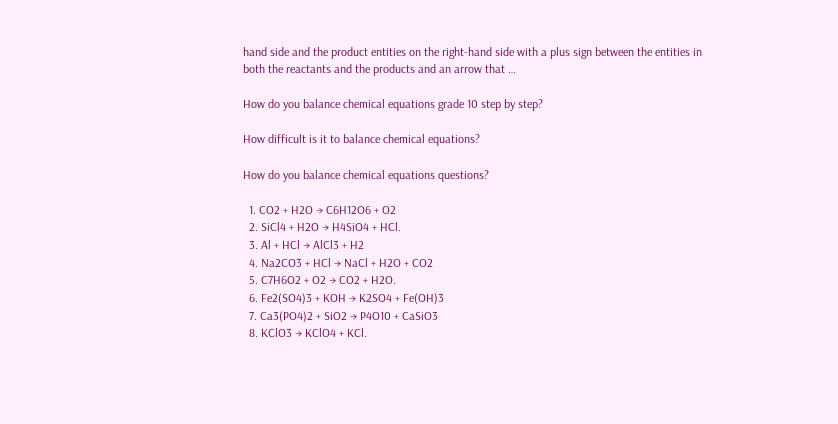hand side and the product entities on the right-hand side with a plus sign between the entities in both the reactants and the products and an arrow that …

How do you balance chemical equations grade 10 step by step?

How difficult is it to balance chemical equations?

How do you balance chemical equations questions?

  1. CO2 + H2O → C6H12O6 + O2
  2. SiCl4 + H2O → H4SiO4 + HCl.
  3. Al + HCl → AlCl3 + H2
  4. Na2CO3 + HCl → NaCl + H2O + CO2
  5. C7H6O2 + O2 → CO2 + H2O.
  6. Fe2(SO4)3 + KOH → K2SO4 + Fe(OH)3
  7. Ca3(PO4)2 + SiO2 → P4O10 + CaSiO3
  8. KClO3 → KClO4 + KCl.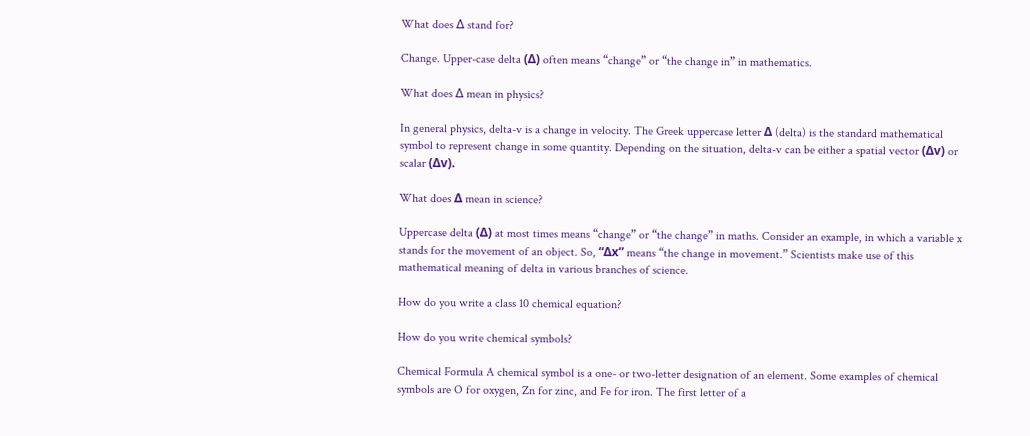What does ∆ stand for?

Change. Upper-case delta (Δ) often means “change” or “the change in” in mathematics.

What does ∆ mean in physics?

In general physics, delta-v is a change in velocity. The Greek uppercase letter Δ (delta) is the standard mathematical symbol to represent change in some quantity. Depending on the situation, delta-v can be either a spatial vector (Δv) or scalar (Δv).

What does Δ mean in science?

Uppercase delta (Δ) at most times means “change” or “the change” in maths. Consider an example, in which a variable x stands for the movement of an object. So, “Δx” means “the change in movement.” Scientists make use of this mathematical meaning of delta in various branches of science.

How do you write a class 10 chemical equation?

How do you write chemical symbols?

Chemical Formula A chemical symbol is a one- or two-letter designation of an element. Some examples of chemical symbols are O for oxygen, Zn for zinc, and Fe for iron. The first letter of a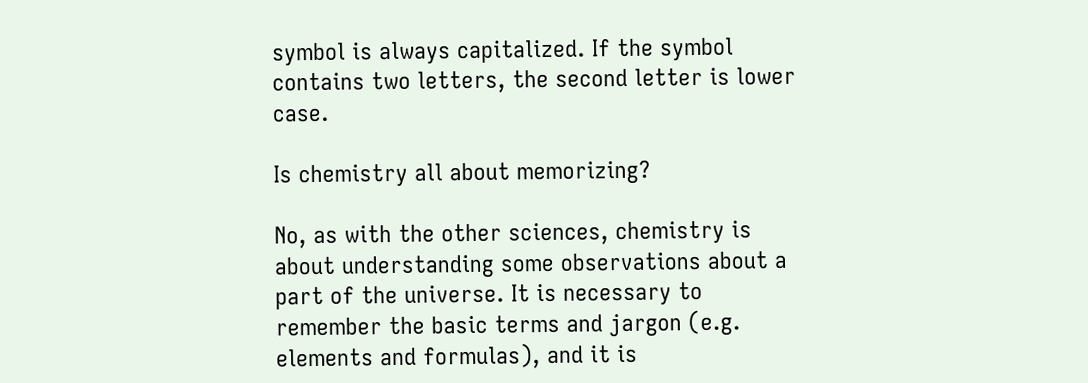symbol is always capitalized. If the symbol contains two letters, the second letter is lower case.

Is chemistry all about memorizing?

No, as with the other sciences, chemistry is about understanding some observations about a part of the universe. It is necessary to remember the basic terms and jargon (e.g. elements and formulas), and it is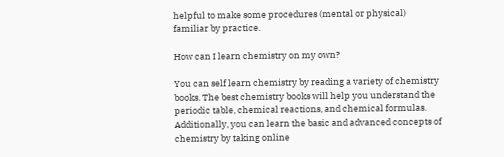helpful to make some procedures (mental or physical) familiar by practice.

How can I learn chemistry on my own?

You can self learn chemistry by reading a variety of chemistry books. The best chemistry books will help you understand the periodic table, chemical reactions, and chemical formulas. Additionally, you can learn the basic and advanced concepts of chemistry by taking online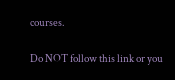courses.

Do NOT follow this link or you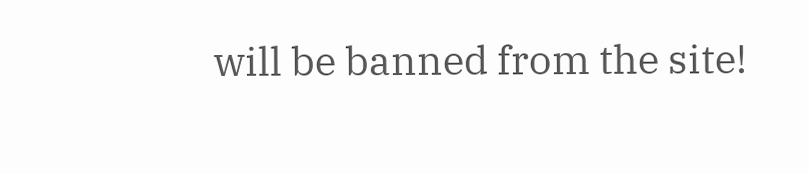will be banned from the site!